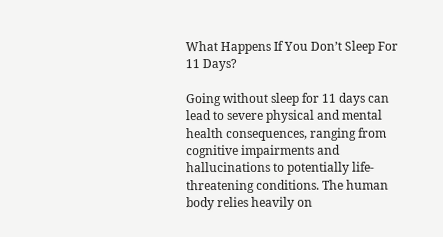What Happens If You Don’t Sleep For 11 Days?

Going without sleep for 11 days can lead to severe physical and mental health consequences, ranging from cognitive impairments and hallucinations to potentially life-threatening conditions. The human body relies heavily on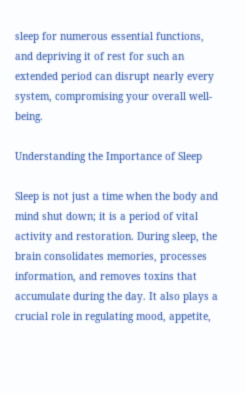sleep for numerous essential functions, and depriving it of rest for such an extended period can disrupt nearly every system, compromising your overall well-being.

Understanding the Importance of Sleep

Sleep is not just a time when the body and mind shut down; it is a period of vital activity and restoration. During sleep, the brain consolidates memories, processes information, and removes toxins that accumulate during the day. It also plays a crucial role in regulating mood, appetite,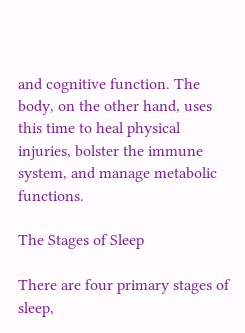and cognitive function. The body, on the other hand, uses this time to heal physical injuries, bolster the immune system, and manage metabolic functions.

The Stages of Sleep

There are four primary stages of sleep,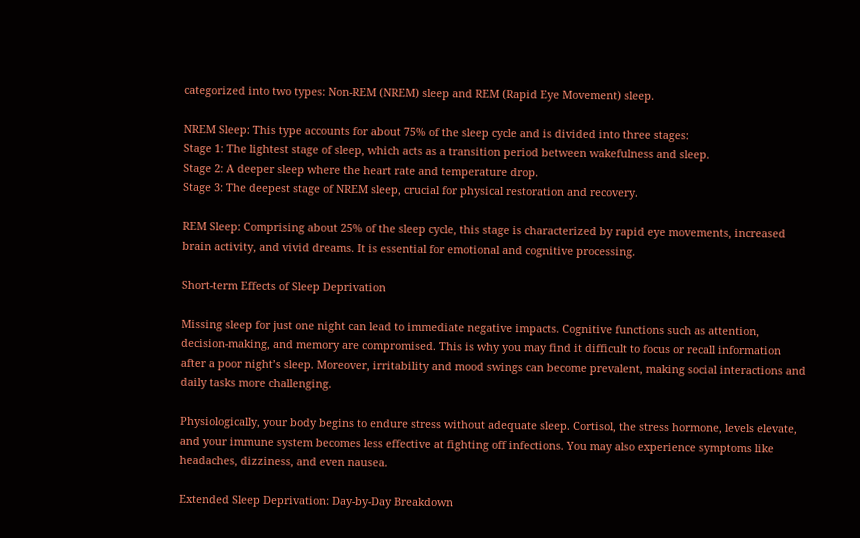categorized into two types: Non-REM (NREM) sleep and REM (Rapid Eye Movement) sleep.

NREM Sleep: This type accounts for about 75% of the sleep cycle and is divided into three stages:
Stage 1: The lightest stage of sleep, which acts as a transition period between wakefulness and sleep.
Stage 2: A deeper sleep where the heart rate and temperature drop.
Stage 3: The deepest stage of NREM sleep, crucial for physical restoration and recovery.

REM Sleep: Comprising about 25% of the sleep cycle, this stage is characterized by rapid eye movements, increased brain activity, and vivid dreams. It is essential for emotional and cognitive processing.

Short-term Effects of Sleep Deprivation

Missing sleep for just one night can lead to immediate negative impacts. Cognitive functions such as attention, decision-making, and memory are compromised. This is why you may find it difficult to focus or recall information after a poor night’s sleep. Moreover, irritability and mood swings can become prevalent, making social interactions and daily tasks more challenging.

Physiologically, your body begins to endure stress without adequate sleep. Cortisol, the stress hormone, levels elevate, and your immune system becomes less effective at fighting off infections. You may also experience symptoms like headaches, dizziness, and even nausea.

Extended Sleep Deprivation: Day-by-Day Breakdown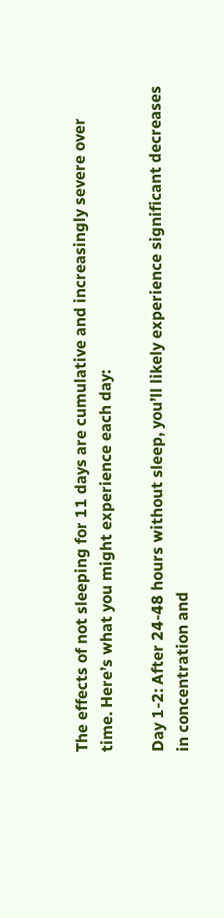The effects of not sleeping for 11 days are cumulative and increasingly severe over time. Here’s what you might experience each day:

Day 1-2: After 24-48 hours without sleep, you’ll likely experience significant decreases in concentration and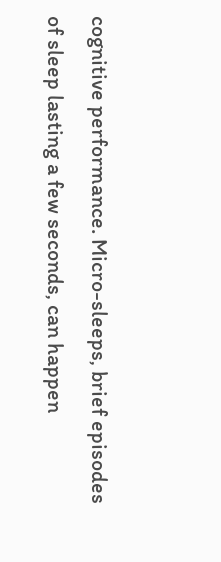cognitive performance. Micro-sleeps, brief episodes of sleep lasting a few seconds, can happen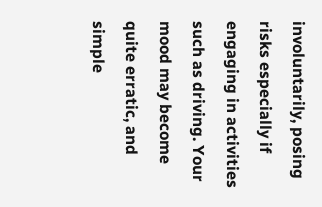involuntarily, posing risks especially if engaging in activities such as driving. Your mood may become quite erratic, and simple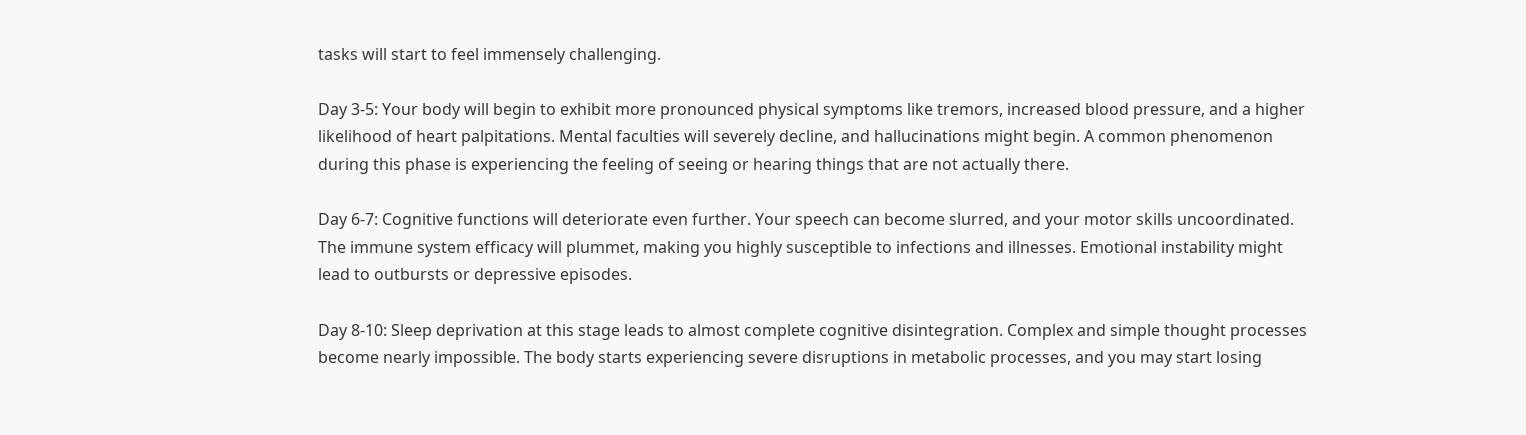tasks will start to feel immensely challenging.

Day 3-5: Your body will begin to exhibit more pronounced physical symptoms like tremors, increased blood pressure, and a higher likelihood of heart palpitations. Mental faculties will severely decline, and hallucinations might begin. A common phenomenon during this phase is experiencing the feeling of seeing or hearing things that are not actually there.

Day 6-7: Cognitive functions will deteriorate even further. Your speech can become slurred, and your motor skills uncoordinated. The immune system efficacy will plummet, making you highly susceptible to infections and illnesses. Emotional instability might lead to outbursts or depressive episodes.

Day 8-10: Sleep deprivation at this stage leads to almost complete cognitive disintegration. Complex and simple thought processes become nearly impossible. The body starts experiencing severe disruptions in metabolic processes, and you may start losing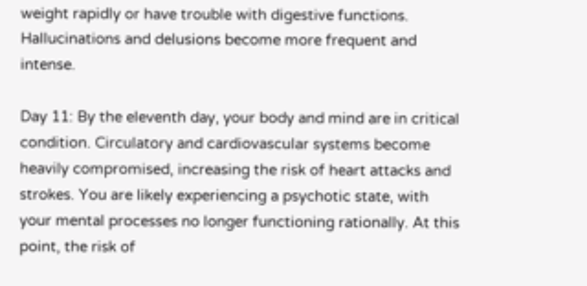weight rapidly or have trouble with digestive functions. Hallucinations and delusions become more frequent and intense.

Day 11: By the eleventh day, your body and mind are in critical condition. Circulatory and cardiovascular systems become heavily compromised, increasing the risk of heart attacks and strokes. You are likely experiencing a psychotic state, with your mental processes no longer functioning rationally. At this point, the risk of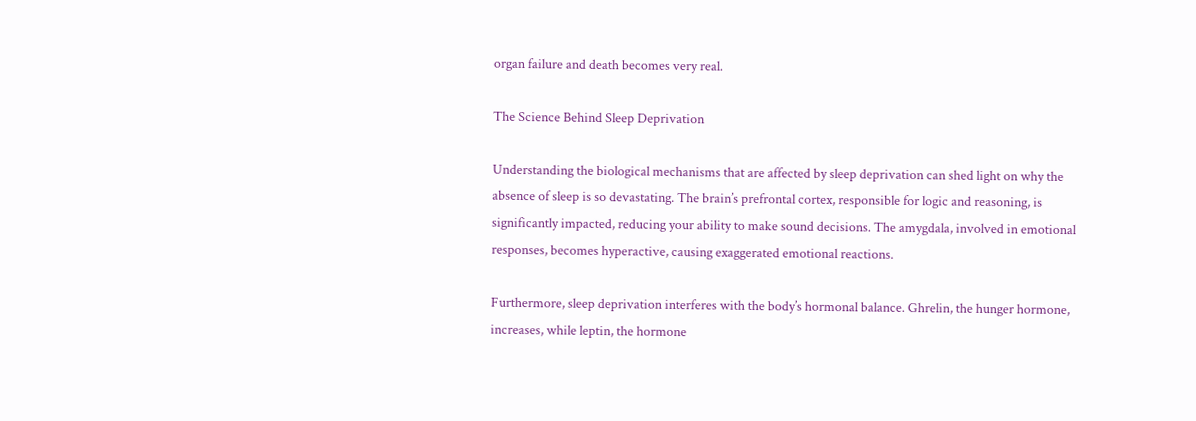organ failure and death becomes very real.

The Science Behind Sleep Deprivation

Understanding the biological mechanisms that are affected by sleep deprivation can shed light on why the absence of sleep is so devastating. The brain’s prefrontal cortex, responsible for logic and reasoning, is significantly impacted, reducing your ability to make sound decisions. The amygdala, involved in emotional responses, becomes hyperactive, causing exaggerated emotional reactions.

Furthermore, sleep deprivation interferes with the body’s hormonal balance. Ghrelin, the hunger hormone, increases, while leptin, the hormone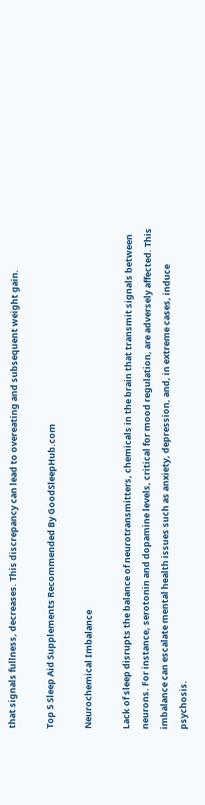that signals fullness, decreases. This discrepancy can lead to overeating and subsequent weight gain.

Top 5 Sleep Aid Supplements Recommended By GoodSleepHub.com

Neurochemical Imbalance

Lack of sleep disrupts the balance of neurotransmitters, chemicals in the brain that transmit signals between neurons. For instance, serotonin and dopamine levels, critical for mood regulation, are adversely affected. This imbalance can escalate mental health issues such as anxiety, depression, and, in extreme cases, induce psychosis.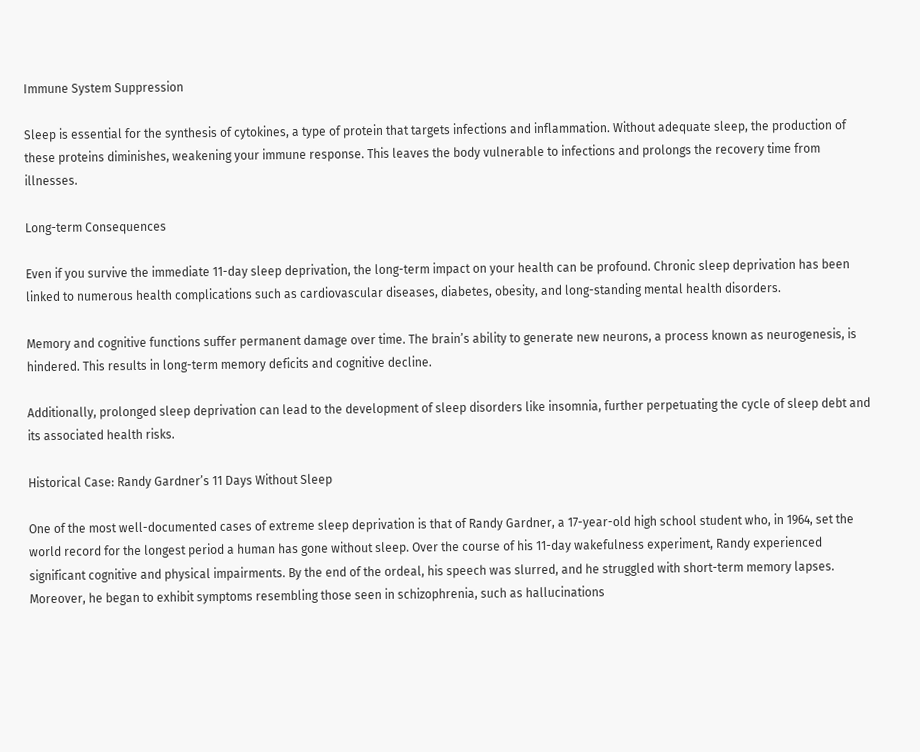Immune System Suppression

Sleep is essential for the synthesis of cytokines, a type of protein that targets infections and inflammation. Without adequate sleep, the production of these proteins diminishes, weakening your immune response. This leaves the body vulnerable to infections and prolongs the recovery time from illnesses.

Long-term Consequences

Even if you survive the immediate 11-day sleep deprivation, the long-term impact on your health can be profound. Chronic sleep deprivation has been linked to numerous health complications such as cardiovascular diseases, diabetes, obesity, and long-standing mental health disorders.

Memory and cognitive functions suffer permanent damage over time. The brain’s ability to generate new neurons, a process known as neurogenesis, is hindered. This results in long-term memory deficits and cognitive decline.

Additionally, prolonged sleep deprivation can lead to the development of sleep disorders like insomnia, further perpetuating the cycle of sleep debt and its associated health risks.

Historical Case: Randy Gardner’s 11 Days Without Sleep

One of the most well-documented cases of extreme sleep deprivation is that of Randy Gardner, a 17-year-old high school student who, in 1964, set the world record for the longest period a human has gone without sleep. Over the course of his 11-day wakefulness experiment, Randy experienced significant cognitive and physical impairments. By the end of the ordeal, his speech was slurred, and he struggled with short-term memory lapses. Moreover, he began to exhibit symptoms resembling those seen in schizophrenia, such as hallucinations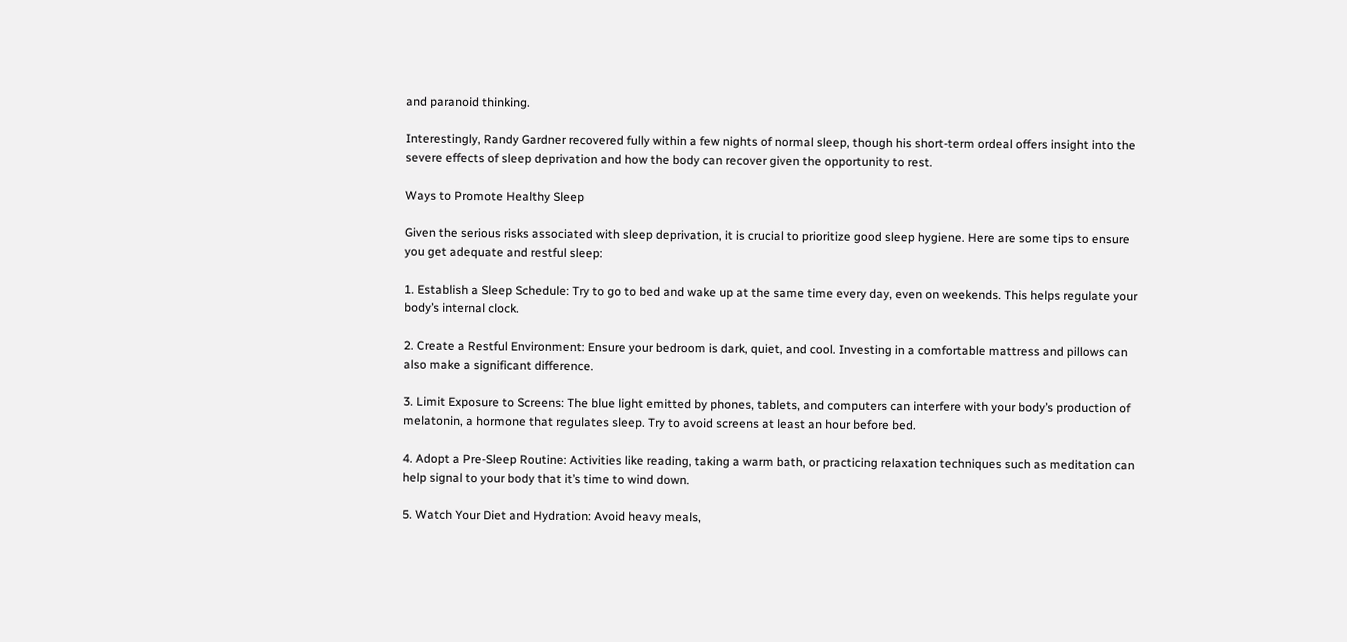and paranoid thinking.

Interestingly, Randy Gardner recovered fully within a few nights of normal sleep, though his short-term ordeal offers insight into the severe effects of sleep deprivation and how the body can recover given the opportunity to rest.

Ways to Promote Healthy Sleep

Given the serious risks associated with sleep deprivation, it is crucial to prioritize good sleep hygiene. Here are some tips to ensure you get adequate and restful sleep:

1. Establish a Sleep Schedule: Try to go to bed and wake up at the same time every day, even on weekends. This helps regulate your body’s internal clock.

2. Create a Restful Environment: Ensure your bedroom is dark, quiet, and cool. Investing in a comfortable mattress and pillows can also make a significant difference.

3. Limit Exposure to Screens: The blue light emitted by phones, tablets, and computers can interfere with your body’s production of melatonin, a hormone that regulates sleep. Try to avoid screens at least an hour before bed.

4. Adopt a Pre-Sleep Routine: Activities like reading, taking a warm bath, or practicing relaxation techniques such as meditation can help signal to your body that it’s time to wind down.

5. Watch Your Diet and Hydration: Avoid heavy meals,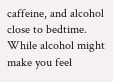caffeine, and alcohol close to bedtime. While alcohol might make you feel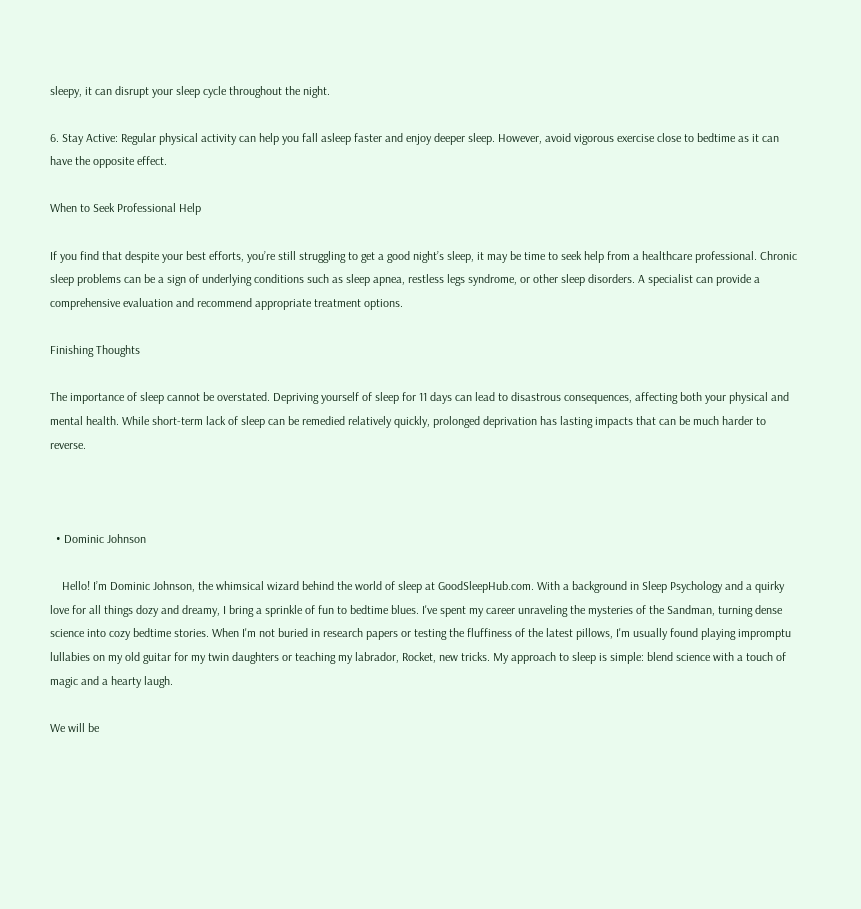sleepy, it can disrupt your sleep cycle throughout the night.

6. Stay Active: Regular physical activity can help you fall asleep faster and enjoy deeper sleep. However, avoid vigorous exercise close to bedtime as it can have the opposite effect.

When to Seek Professional Help

If you find that despite your best efforts, you’re still struggling to get a good night’s sleep, it may be time to seek help from a healthcare professional. Chronic sleep problems can be a sign of underlying conditions such as sleep apnea, restless legs syndrome, or other sleep disorders. A specialist can provide a comprehensive evaluation and recommend appropriate treatment options.

Finishing Thoughts

The importance of sleep cannot be overstated. Depriving yourself of sleep for 11 days can lead to disastrous consequences, affecting both your physical and mental health. While short-term lack of sleep can be remedied relatively quickly, prolonged deprivation has lasting impacts that can be much harder to reverse.



  • Dominic Johnson

    Hello! I’m Dominic Johnson, the whimsical wizard behind the world of sleep at GoodSleepHub.com. With a background in Sleep Psychology and a quirky love for all things dozy and dreamy, I bring a sprinkle of fun to bedtime blues. I've spent my career unraveling the mysteries of the Sandman, turning dense science into cozy bedtime stories. When I'm not buried in research papers or testing the fluffiness of the latest pillows, I'm usually found playing impromptu lullabies on my old guitar for my twin daughters or teaching my labrador, Rocket, new tricks. My approach to sleep is simple: blend science with a touch of magic and a hearty laugh.

We will be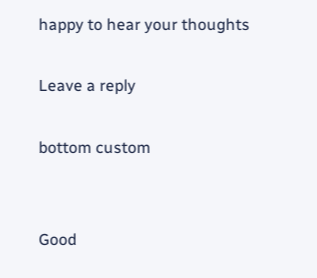happy to hear your thoughts

Leave a reply

bottom custom


Good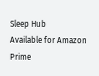Sleep Hub
Available for Amazon Prime